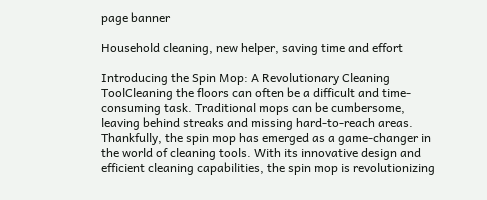page banner

Household cleaning, new helper, saving time and effort

Introducing the Spin Mop: A Revolutionary Cleaning ToolCleaning the floors can often be a difficult and time-consuming task. Traditional mops can be cumbersome, leaving behind streaks and missing hard-to-reach areas. Thankfully, the spin mop has emerged as a game-changer in the world of cleaning tools. With its innovative design and efficient cleaning capabilities, the spin mop is revolutionizing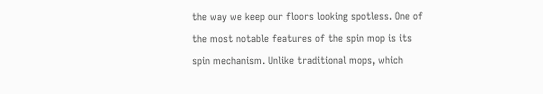the way we keep our floors looking spotless. One of the most notable features of the spin mop is its spin mechanism. Unlike traditional mops, which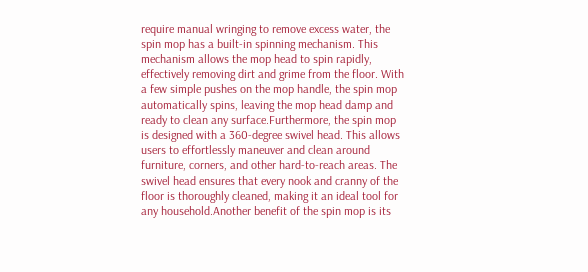require manual wringing to remove excess water, the spin mop has a built-in spinning mechanism. This mechanism allows the mop head to spin rapidly, effectively removing dirt and grime from the floor. With a few simple pushes on the mop handle, the spin mop automatically spins, leaving the mop head damp and ready to clean any surface.Furthermore, the spin mop is designed with a 360-degree swivel head. This allows users to effortlessly maneuver and clean around furniture, corners, and other hard-to-reach areas. The swivel head ensures that every nook and cranny of the floor is thoroughly cleaned, making it an ideal tool for any household.Another benefit of the spin mop is its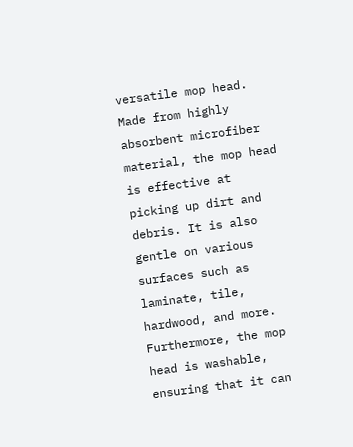versatile mop head. Made from highly absorbent microfiber material, the mop head is effective at picking up dirt and debris. It is also gentle on various surfaces such as laminate, tile, hardwood, and more. Furthermore, the mop head is washable, ensuring that it can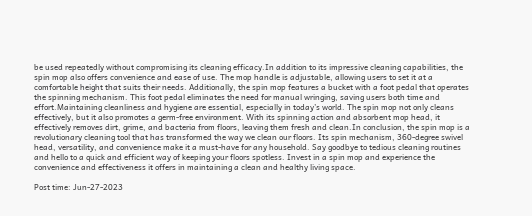be used repeatedly without compromising its cleaning efficacy.In addition to its impressive cleaning capabilities, the spin mop also offers convenience and ease of use. The mop handle is adjustable, allowing users to set it at a comfortable height that suits their needs. Additionally, the spin mop features a bucket with a foot pedal that operates the spinning mechanism. This foot pedal eliminates the need for manual wringing, saving users both time and effort.Maintaining cleanliness and hygiene are essential, especially in today’s world. The spin mop not only cleans effectively, but it also promotes a germ-free environment. With its spinning action and absorbent mop head, it effectively removes dirt, grime, and bacteria from floors, leaving them fresh and clean.In conclusion, the spin mop is a revolutionary cleaning tool that has transformed the way we clean our floors. Its spin mechanism, 360-degree swivel head, versatility, and convenience make it a must-have for any household. Say goodbye to tedious cleaning routines and hello to a quick and efficient way of keeping your floors spotless. Invest in a spin mop and experience the convenience and effectiveness it offers in maintaining a clean and healthy living space.

Post time: Jun-27-2023